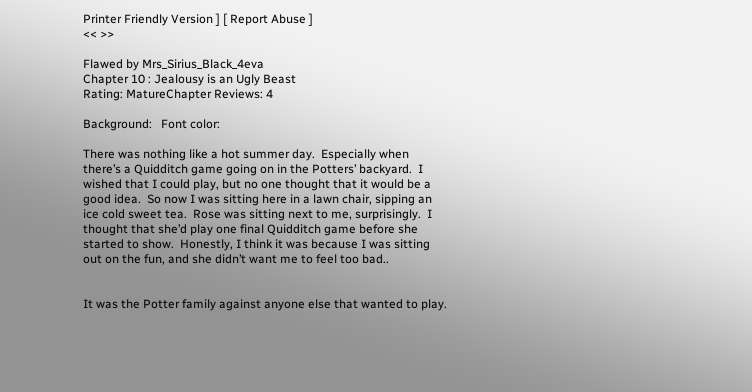Printer Friendly Version ] [ Report Abuse ]
<< >>

Flawed by Mrs_Sirius_Black_4eva
Chapter 10 : Jealousy is an Ugly Beast
Rating: MatureChapter Reviews: 4

Background:   Font color:

There was nothing like a hot summer day.  Especially when there’s a Quidditch game going on in the Potters’ backyard.  I wished that I could play, but no one thought that it would be a good idea.  So now I was sitting here in a lawn chair, sipping an ice cold sweet tea.  Rose was sitting next to me, surprisingly.  I thought that she’d play one final Quidditch game before she started to show.  Honestly, I think it was because I was sitting out on the fun, and she didn’t want me to feel too bad..


It was the Potter family against anyone else that wanted to play.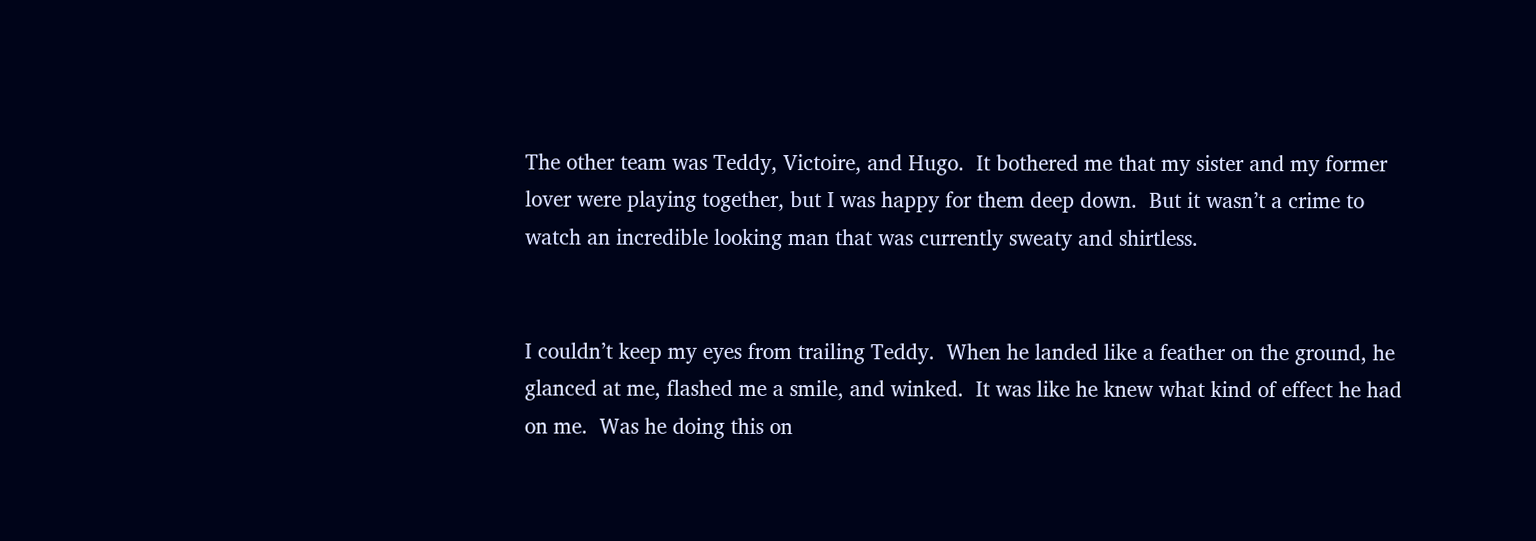The other team was Teddy, Victoire, and Hugo.  It bothered me that my sister and my former lover were playing together, but I was happy for them deep down.  But it wasn’t a crime to watch an incredible looking man that was currently sweaty and shirtless.


I couldn’t keep my eyes from trailing Teddy.  When he landed like a feather on the ground, he glanced at me, flashed me a smile, and winked.  It was like he knew what kind of effect he had on me.  Was he doing this on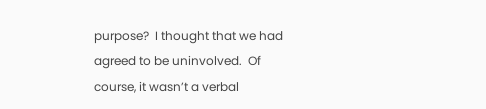purpose?  I thought that we had agreed to be uninvolved.  Of course, it wasn’t a verbal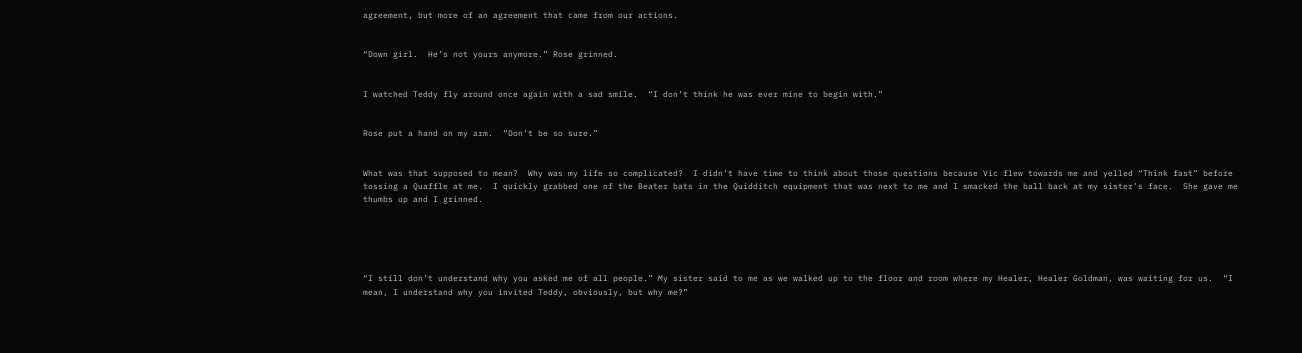agreement, but more of an agreement that came from our actions.


“Down girl.  He’s not yours anymore.” Rose grinned.


I watched Teddy fly around once again with a sad smile.  “I don’t think he was ever mine to begin with.”


Rose put a hand on my arm.  “Don’t be so sure.”


What was that supposed to mean?  Why was my life so complicated?  I didn’t have time to think about those questions because Vic flew towards me and yelled “Think fast” before tossing a Quaffle at me.  I quickly grabbed one of the Beater bats in the Quidditch equipment that was next to me and I smacked the ball back at my sister’s face.  She gave me thumbs up and I grinned.





“I still don’t understand why you asked me of all people.” My sister said to me as we walked up to the floor and room where my Healer, Healer Goldman, was waiting for us.  “I mean, I understand why you invited Teddy, obviously, but why me?”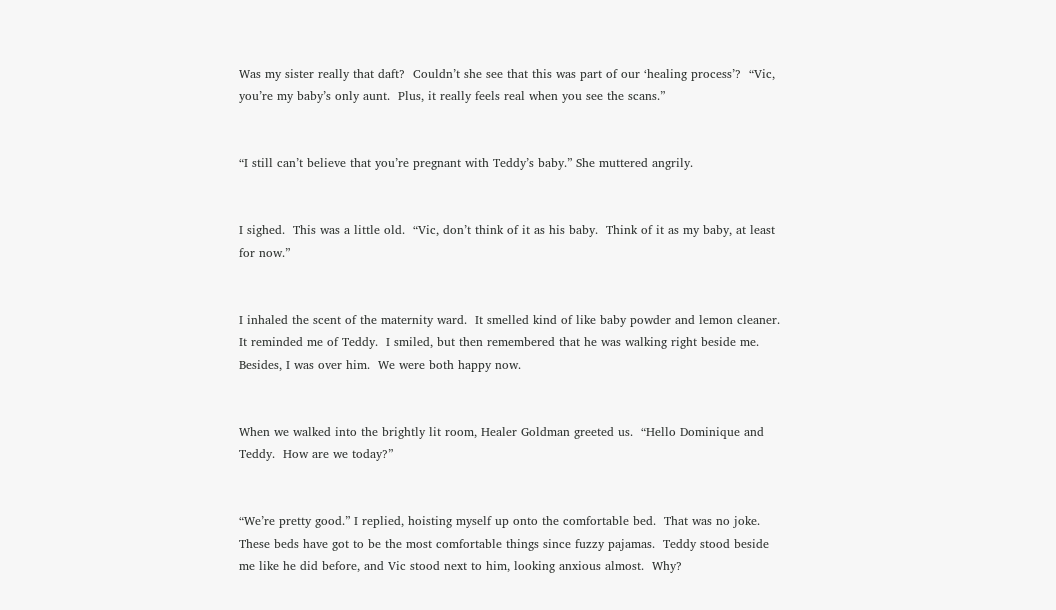Was my sister really that daft?  Couldn’t she see that this was part of our ‘healing process’?  “Vic, you’re my baby’s only aunt.  Plus, it really feels real when you see the scans.”


“I still can’t believe that you’re pregnant with Teddy’s baby.” She muttered angrily.


I sighed.  This was a little old.  “Vic, don’t think of it as his baby.  Think of it as my baby, at least for now.”


I inhaled the scent of the maternity ward.  It smelled kind of like baby powder and lemon cleaner.  It reminded me of Teddy.  I smiled, but then remembered that he was walking right beside me.  Besides, I was over him.  We were both happy now.


When we walked into the brightly lit room, Healer Goldman greeted us.  “Hello Dominique and Teddy.  How are we today?”


“We’re pretty good.” I replied, hoisting myself up onto the comfortable bed.  That was no joke.  These beds have got to be the most comfortable things since fuzzy pajamas.  Teddy stood beside me like he did before, and Vic stood next to him, looking anxious almost.  Why?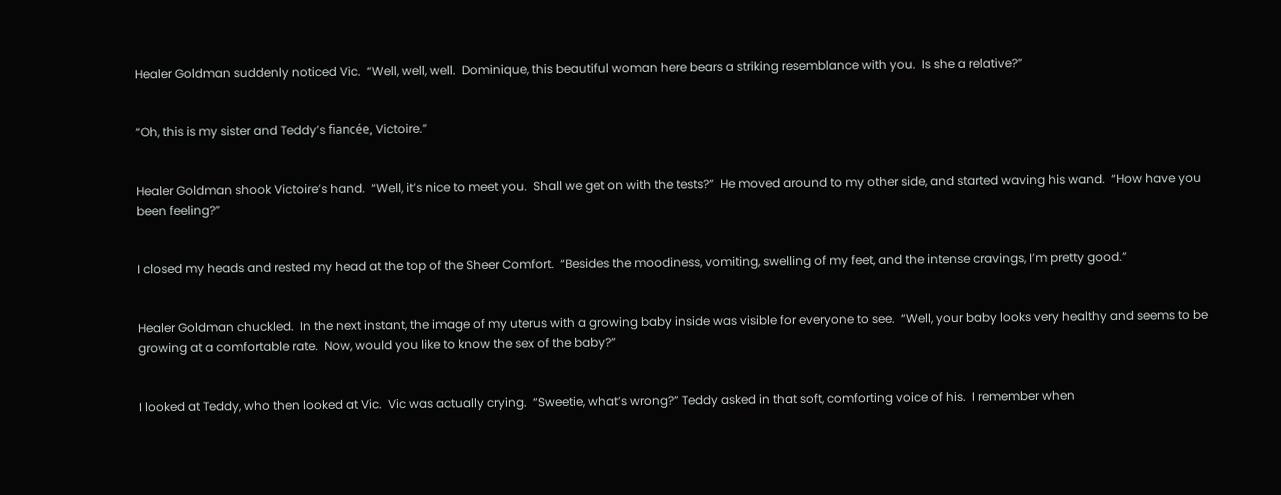Healer Goldman suddenly noticed Vic.  “Well, well, well.  Dominique, this beautiful woman here bears a striking resemblance with you.  Is she a relative?”


“Oh, this is my sister and Teddy’s fiancée, Victoire.”


Healer Goldman shook Victoire’s hand.  “Well, it’s nice to meet you.  Shall we get on with the tests?”  He moved around to my other side, and started waving his wand.  “How have you been feeling?”


I closed my heads and rested my head at the top of the Sheer Comfort.  “Besides the moodiness, vomiting, swelling of my feet, and the intense cravings, I’m pretty good.”


Healer Goldman chuckled.  In the next instant, the image of my uterus with a growing baby inside was visible for everyone to see.  “Well, your baby looks very healthy and seems to be growing at a comfortable rate.  Now, would you like to know the sex of the baby?”


I looked at Teddy, who then looked at Vic.  Vic was actually crying.  “Sweetie, what’s wrong?” Teddy asked in that soft, comforting voice of his.  I remember when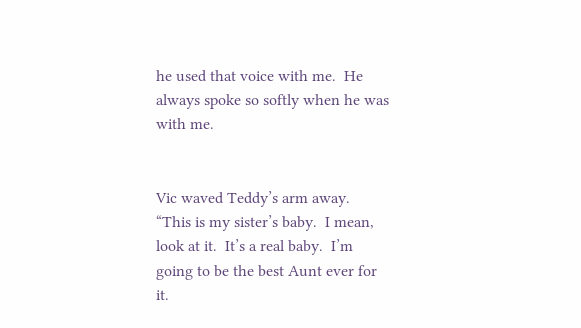he used that voice with me.  He always spoke so softly when he was with me.


Vic waved Teddy’s arm away.  “This is my sister’s baby.  I mean, look at it.  It’s a real baby.  I’m going to be the best Aunt ever for it.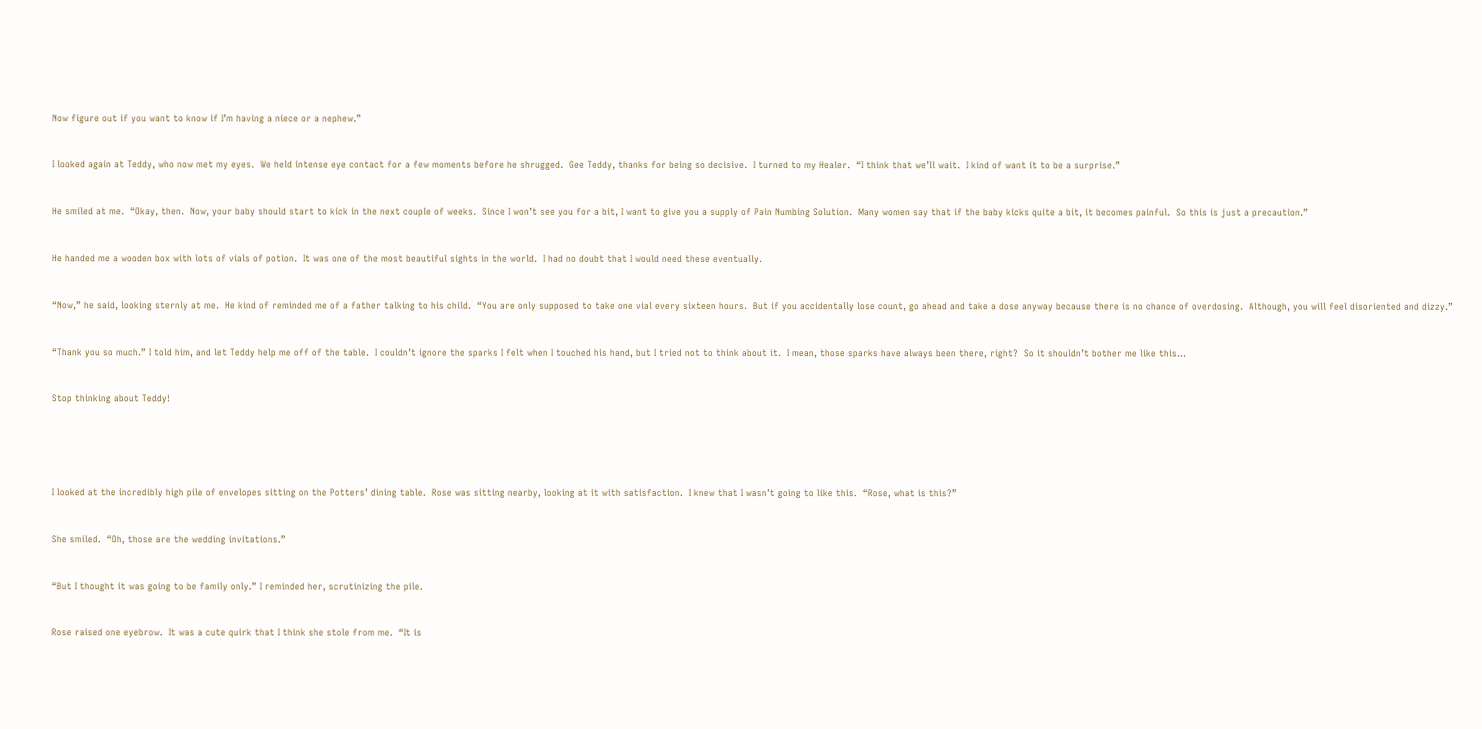Now figure out if you want to know if I’m having a niece or a nephew.”


I looked again at Teddy, who now met my eyes.  We held intense eye contact for a few moments before he shrugged.  Gee Teddy, thanks for being so decisive.  I turned to my Healer.  “I think that we’ll wait.  I kind of want it to be a surprise.”


He smiled at me.  “Okay, then.  Now, your baby should start to kick in the next couple of weeks.  Since I won’t see you for a bit, I want to give you a supply of Pain Numbing Solution.  Many women say that if the baby kicks quite a bit, it becomes painful.  So this is just a precaution.”


He handed me a wooden box with lots of vials of potion.  It was one of the most beautiful sights in the world.  I had no doubt that I would need these eventually.


“Now,” he said, looking sternly at me.  He kind of reminded me of a father talking to his child.  “You are only supposed to take one vial every sixteen hours.  But if you accidentally lose count, go ahead and take a dose anyway because there is no chance of overdosing.  Although, you will feel disoriented and dizzy.”


“Thank you so much.” I told him, and let Teddy help me off of the table.  I couldn’t ignore the sparks I felt when I touched his hand, but I tried not to think about it.  I mean, those sparks have always been there, right?  So it shouldn’t bother me like this…


Stop thinking about Teddy!





I looked at the incredibly high pile of envelopes sitting on the Potters’ dining table.  Rose was sitting nearby, looking at it with satisfaction.  I knew that I wasn’t going to like this.  “Rose, what is this?”


She smiled.  “Oh, those are the wedding invitations.”


“But I thought it was going to be family only.” I reminded her, scrutinizing the pile.


Rose raised one eyebrow.  It was a cute quirk that I think she stole from me.  “It is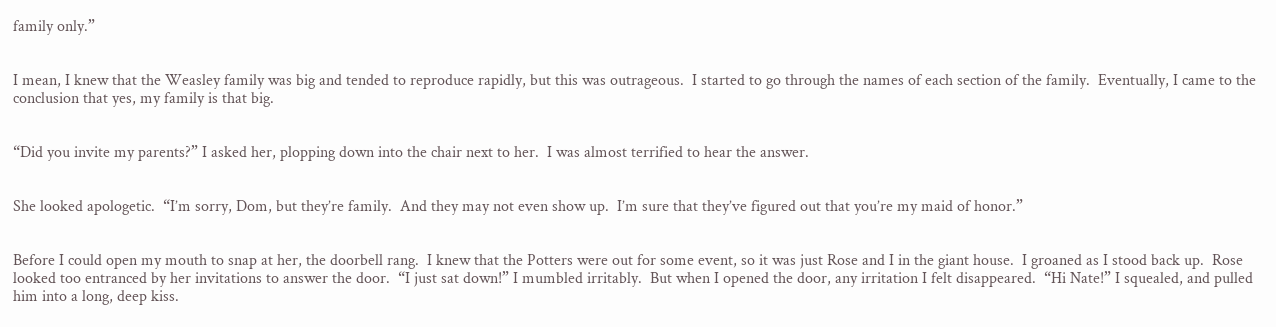family only.”


I mean, I knew that the Weasley family was big and tended to reproduce rapidly, but this was outrageous.  I started to go through the names of each section of the family.  Eventually, I came to the conclusion that yes, my family is that big.


“Did you invite my parents?” I asked her, plopping down into the chair next to her.  I was almost terrified to hear the answer.


She looked apologetic.  “I’m sorry, Dom, but they’re family.  And they may not even show up.  I’m sure that they’ve figured out that you’re my maid of honor.”


Before I could open my mouth to snap at her, the doorbell rang.  I knew that the Potters were out for some event, so it was just Rose and I in the giant house.  I groaned as I stood back up.  Rose looked too entranced by her invitations to answer the door.  “I just sat down!” I mumbled irritably.  But when I opened the door, any irritation I felt disappeared.  “Hi Nate!” I squealed, and pulled him into a long, deep kiss.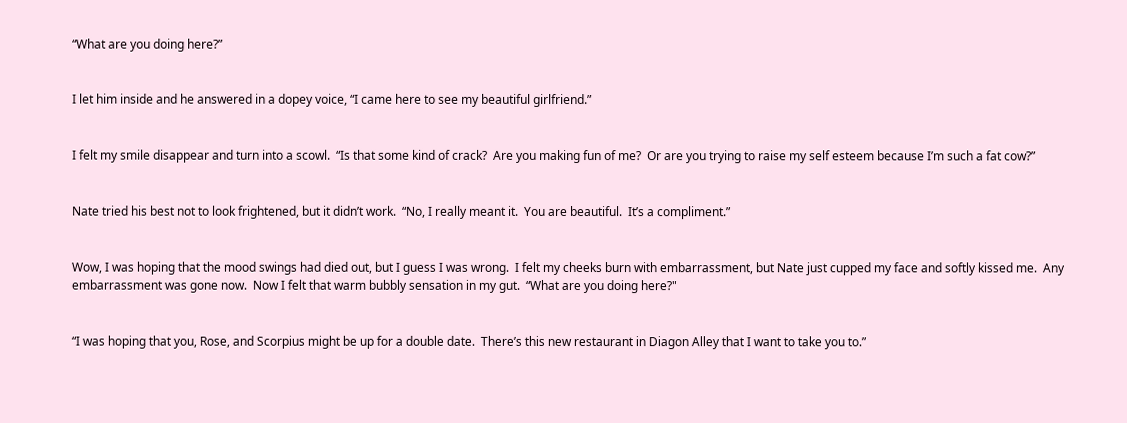“What are you doing here?”


I let him inside and he answered in a dopey voice, “I came here to see my beautiful girlfriend.”


I felt my smile disappear and turn into a scowl.  “Is that some kind of crack?  Are you making fun of me?  Or are you trying to raise my self esteem because I’m such a fat cow?”


Nate tried his best not to look frightened, but it didn’t work.  “No, I really meant it.  You are beautiful.  It’s a compliment.”


Wow, I was hoping that the mood swings had died out, but I guess I was wrong.  I felt my cheeks burn with embarrassment, but Nate just cupped my face and softly kissed me.  Any embarrassment was gone now.  Now I felt that warm bubbly sensation in my gut.  “What are you doing here?"


“I was hoping that you, Rose, and Scorpius might be up for a double date.  There’s this new restaurant in Diagon Alley that I want to take you to.”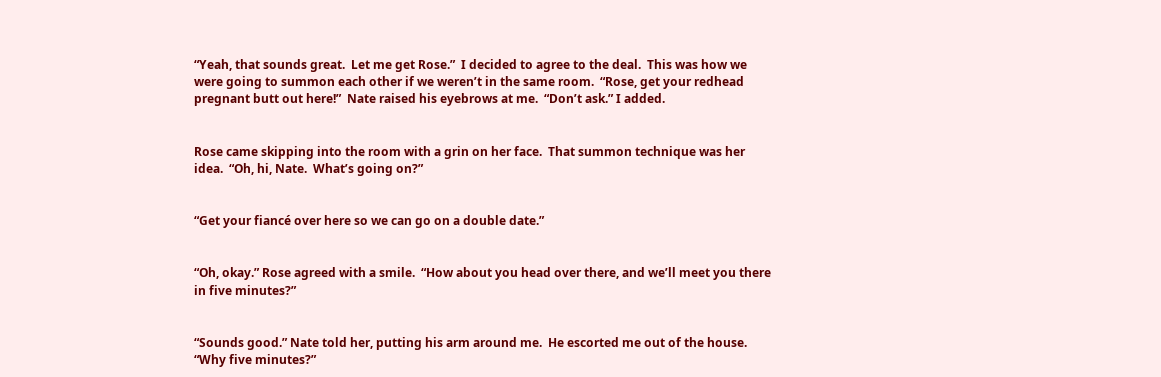“Yeah, that sounds great.  Let me get Rose.”  I decided to agree to the deal.  This was how we were going to summon each other if we weren’t in the same room.  “Rose, get your redhead pregnant butt out here!”  Nate raised his eyebrows at me.  “Don’t ask.” I added.


Rose came skipping into the room with a grin on her face.  That summon technique was her idea.  “Oh, hi, Nate.  What’s going on?”


“Get your fiancé over here so we can go on a double date.”


“Oh, okay.” Rose agreed with a smile.  “How about you head over there, and we’ll meet you there in five minutes?”


“Sounds good.” Nate told her, putting his arm around me.  He escorted me out of the house.  “Why five minutes?”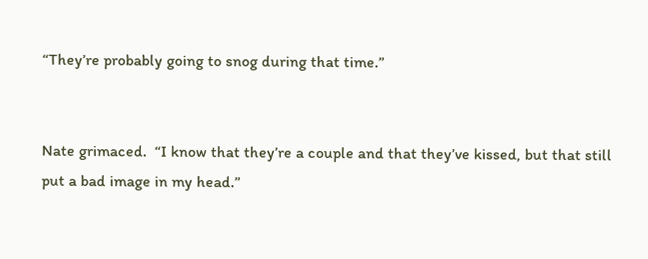“They’re probably going to snog during that time.”


Nate grimaced.  “I know that they’re a couple and that they’ve kissed, but that still put a bad image in my head.”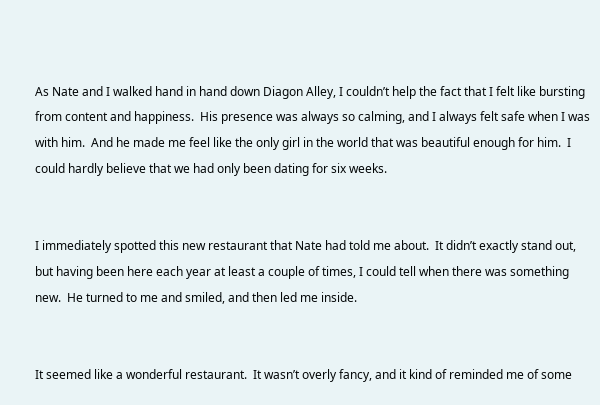As Nate and I walked hand in hand down Diagon Alley, I couldn’t help the fact that I felt like bursting from content and happiness.  His presence was always so calming, and I always felt safe when I was with him.  And he made me feel like the only girl in the world that was beautiful enough for him.  I could hardly believe that we had only been dating for six weeks.


I immediately spotted this new restaurant that Nate had told me about.  It didn’t exactly stand out, but having been here each year at least a couple of times, I could tell when there was something new.  He turned to me and smiled, and then led me inside.


It seemed like a wonderful restaurant.  It wasn’t overly fancy, and it kind of reminded me of some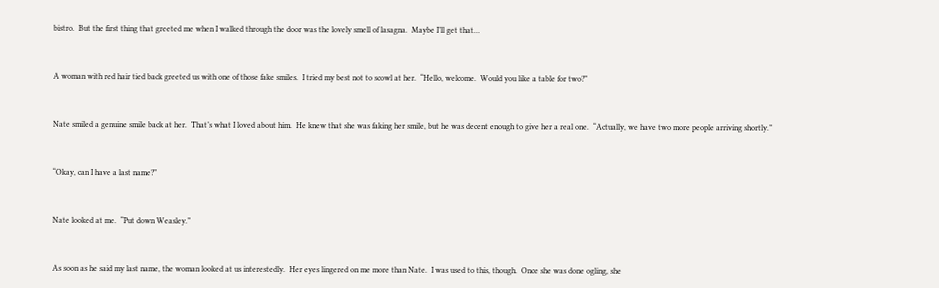bistro.  But the first thing that greeted me when I walked through the door was the lovely smell of lasagna.  Maybe I’ll get that…


A woman with red hair tied back greeted us with one of those fake smiles.  I tried my best not to scowl at her.  “Hello, welcome.  Would you like a table for two?”


Nate smiled a genuine smile back at her.  That’s what I loved about him.  He knew that she was faking her smile, but he was decent enough to give her a real one.  “Actually, we have two more people arriving shortly.”


“Okay, can I have a last name?”


Nate looked at me.  “Put down Weasley.”


As soon as he said my last name, the woman looked at us interestedly.  Her eyes lingered on me more than Nate.  I was used to this, though.  Once she was done ogling, she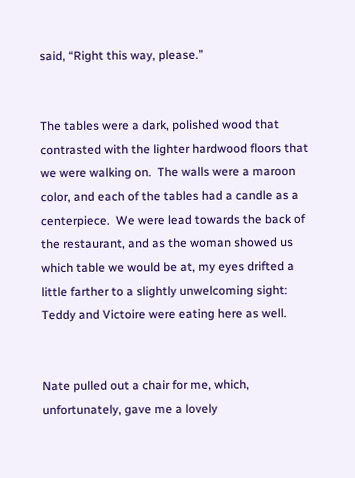said, “Right this way, please.”


The tables were a dark, polished wood that contrasted with the lighter hardwood floors that we were walking on.  The walls were a maroon color, and each of the tables had a candle as a centerpiece.  We were lead towards the back of the restaurant, and as the woman showed us which table we would be at, my eyes drifted a little farther to a slightly unwelcoming sight: Teddy and Victoire were eating here as well.


Nate pulled out a chair for me, which, unfortunately, gave me a lovely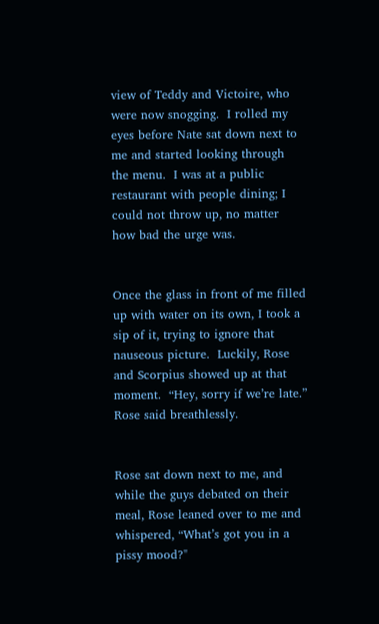view of Teddy and Victoire, who were now snogging.  I rolled my eyes before Nate sat down next to me and started looking through the menu.  I was at a public restaurant with people dining; I could not throw up, no matter how bad the urge was.


Once the glass in front of me filled up with water on its own, I took a sip of it, trying to ignore that nauseous picture.  Luckily, Rose and Scorpius showed up at that moment.  “Hey, sorry if we’re late.” Rose said breathlessly.


Rose sat down next to me, and while the guys debated on their meal, Rose leaned over to me and whispered, “What’s got you in a pissy mood?"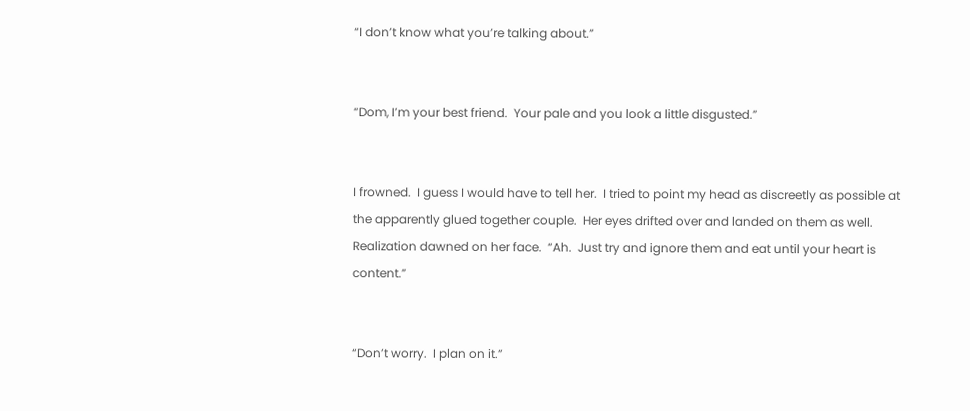“I don’t know what you’re talking about.”


“Dom, I’m your best friend.  Your pale and you look a little disgusted.”


I frowned.  I guess I would have to tell her.  I tried to point my head as discreetly as possible at the apparently glued together couple.  Her eyes drifted over and landed on them as well.  Realization dawned on her face.  “Ah.  Just try and ignore them and eat until your heart is content.”


“Don’t worry.  I plan on it.”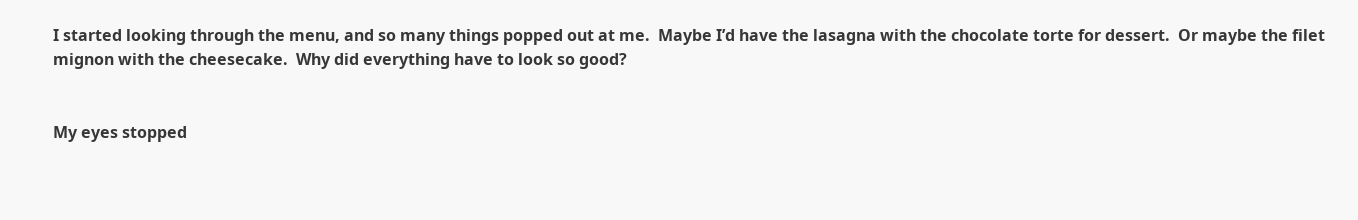I started looking through the menu, and so many things popped out at me.  Maybe I’d have the lasagna with the chocolate torte for dessert.  Or maybe the filet mignon with the cheesecake.  Why did everything have to look so good?


My eyes stopped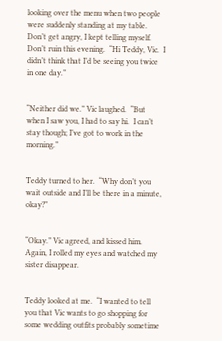looking over the menu when two people were suddenly standing at my table.  Don’t get angry, I kept telling myself.  Don’t ruin this evening.  “Hi Teddy, Vic.  I didn’t think that I’d be seeing you twice in one day.”


“Neither did we.” Vic laughed.  “But when I saw you, I had to say hi.  I can’t stay though; I’ve got to work in the morning.”


Teddy turned to her.  “Why don’t you wait outside and I’ll be there in a minute, okay?”


“Okay.” Vic agreed, and kissed him.  Again, I rolled my eyes and watched my sister disappear.


Teddy looked at me.  “I wanted to tell you that Vic wants to go shopping for some wedding outfits probably sometime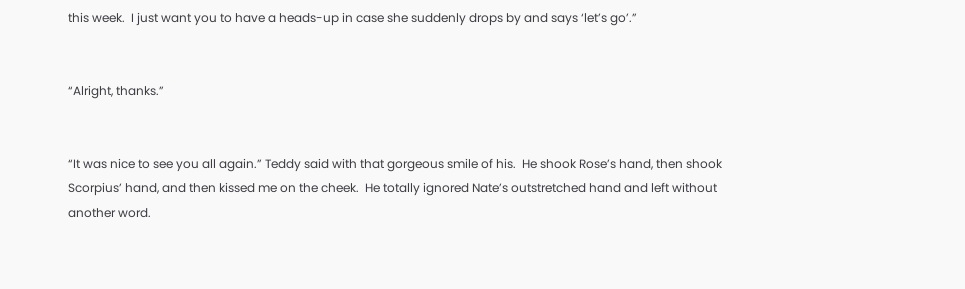this week.  I just want you to have a heads-up in case she suddenly drops by and says ‘let’s go’.”


“Alright, thanks.”


“It was nice to see you all again.” Teddy said with that gorgeous smile of his.  He shook Rose’s hand, then shook Scorpius’ hand, and then kissed me on the cheek.  He totally ignored Nate’s outstretched hand and left without another word.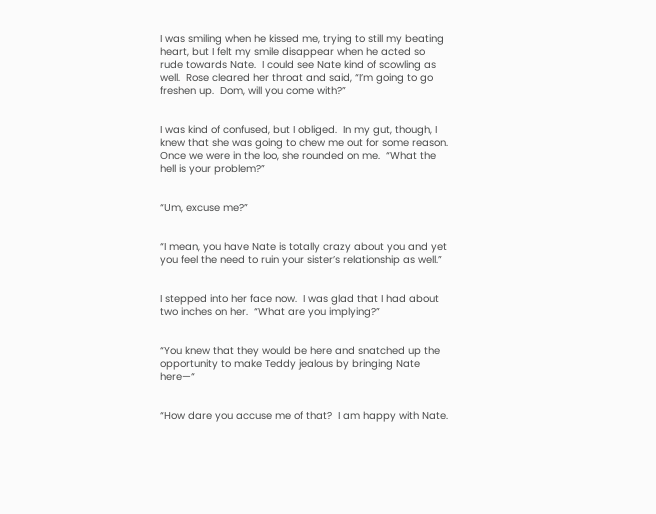I was smiling when he kissed me, trying to still my beating heart, but I felt my smile disappear when he acted so rude towards Nate.  I could see Nate kind of scowling as well.  Rose cleared her throat and said, “I’m going to go freshen up.  Dom, will you come with?”


I was kind of confused, but I obliged.  In my gut, though, I knew that she was going to chew me out for some reason.  Once we were in the loo, she rounded on me.  “What the hell is your problem?”


“Um, excuse me?”


“I mean, you have Nate is totally crazy about you and yet you feel the need to ruin your sister’s relationship as well.”


I stepped into her face now.  I was glad that I had about two inches on her.  “What are you implying?”


“You knew that they would be here and snatched up the opportunity to make Teddy jealous by bringing Nate here—“


“How dare you accuse me of that?  I am happy with Nate.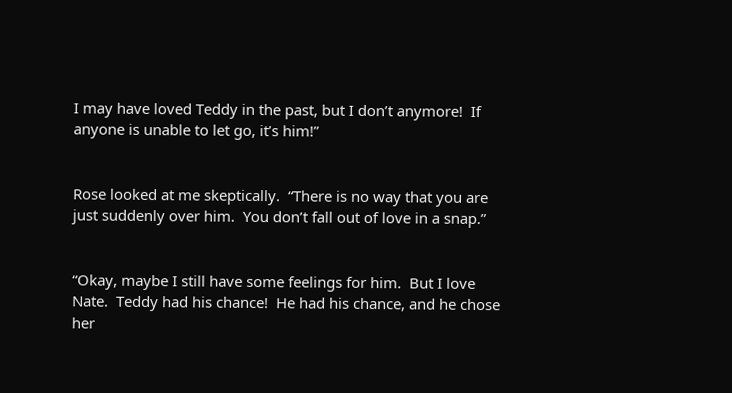I may have loved Teddy in the past, but I don’t anymore!  If anyone is unable to let go, it’s him!”


Rose looked at me skeptically.  “There is no way that you are just suddenly over him.  You don’t fall out of love in a snap.”


“Okay, maybe I still have some feelings for him.  But I love Nate.  Teddy had his chance!  He had his chance, and he chose her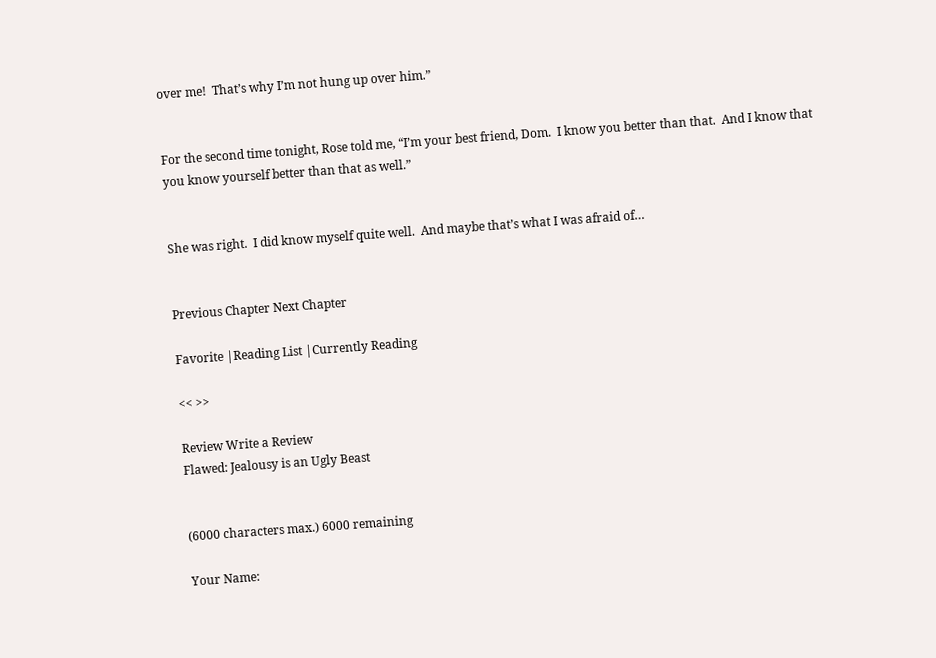over me!  That’s why I’m not hung up over him.”


For the second time tonight, Rose told me, “I’m your best friend, Dom.  I know you better than that.  And I know that you know yourself better than that as well.”


She was right.  I did know myself quite well.  And maybe that’s what I was afraid of…


Previous Chapter Next Chapter

Favorite |Reading List |Currently Reading

<< >>

Review Write a Review
Flawed: Jealousy is an Ugly Beast


(6000 characters max.) 6000 remaining

Your Name: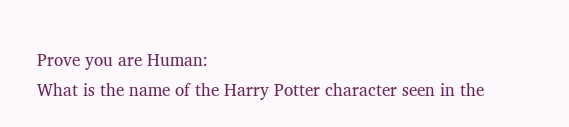Prove you are Human:
What is the name of the Harry Potter character seen in the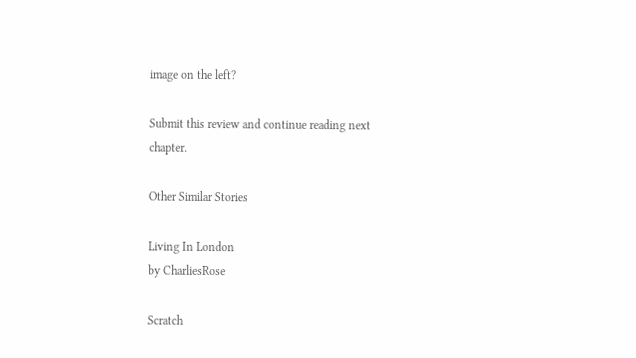image on the left?

Submit this review and continue reading next chapter.

Other Similar Stories

Living In London
by CharliesRose

Scratch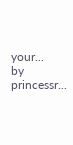your...
by princessr...